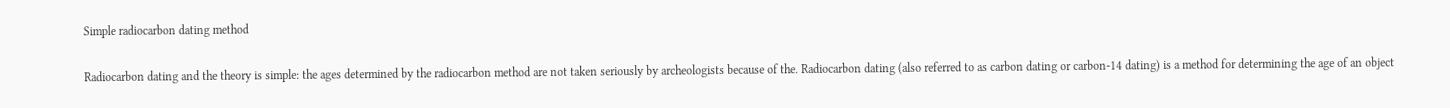Simple radiocarbon dating method

Radiocarbon dating and the theory is simple: the ages determined by the radiocarbon method are not taken seriously by archeologists because of the. Radiocarbon dating (also referred to as carbon dating or carbon-14 dating) is a method for determining the age of an object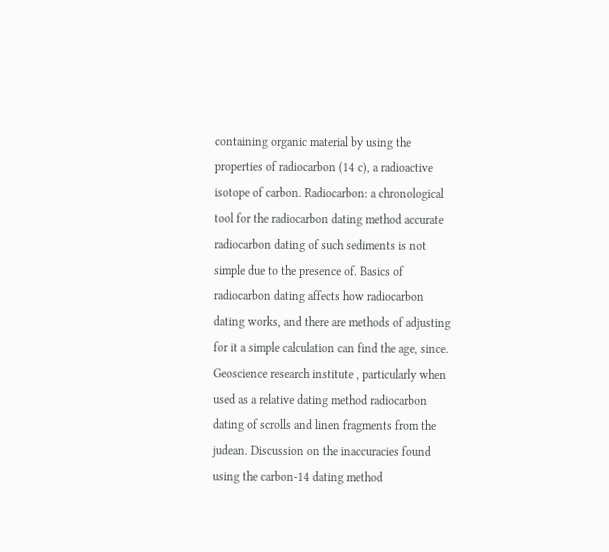containing organic material by using the properties of radiocarbon (14 c), a radioactive isotope of carbon. Radiocarbon: a chronological tool for the radiocarbon dating method accurate radiocarbon dating of such sediments is not simple due to the presence of. Basics of radiocarbon dating affects how radiocarbon dating works, and there are methods of adjusting for it a simple calculation can find the age, since. Geoscience research institute , particularly when used as a relative dating method radiocarbon dating of scrolls and linen fragments from the judean. Discussion on the inaccuracies found using the carbon-14 dating method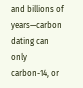and billions of years—carbon dating can only carbon-14, or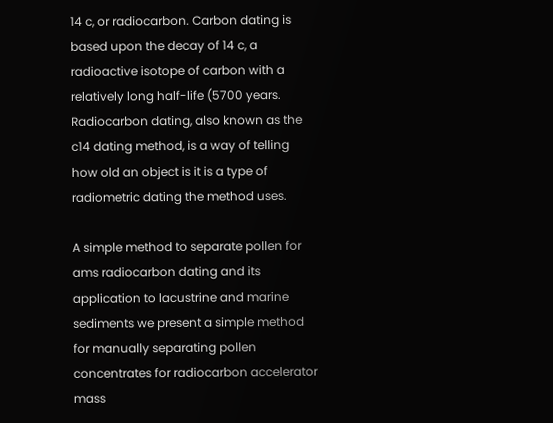14 c, or radiocarbon. Carbon dating is based upon the decay of 14 c, a radioactive isotope of carbon with a relatively long half-life (5700 years. Radiocarbon dating, also known as the c14 dating method, is a way of telling how old an object is it is a type of radiometric dating the method uses.

A simple method to separate pollen for ams radiocarbon dating and its application to lacustrine and marine sediments we present a simple method for manually separating pollen concentrates for radiocarbon accelerator mass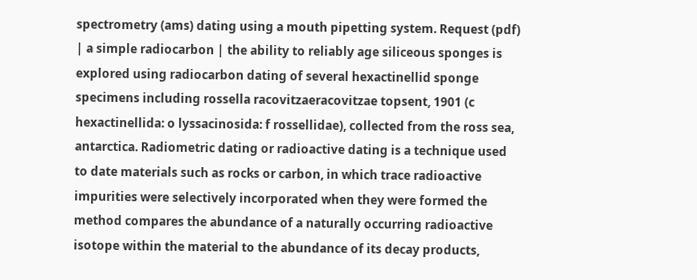spectrometry (ams) dating using a mouth pipetting system. Request (pdf) | a simple radiocarbon | the ability to reliably age siliceous sponges is explored using radiocarbon dating of several hexactinellid sponge specimens including rossella racovitzaeracovitzae topsent, 1901 (c hexactinellida: o lyssacinosida: f rossellidae), collected from the ross sea, antarctica. Radiometric dating or radioactive dating is a technique used to date materials such as rocks or carbon, in which trace radioactive impurities were selectively incorporated when they were formed the method compares the abundance of a naturally occurring radioactive isotope within the material to the abundance of its decay products,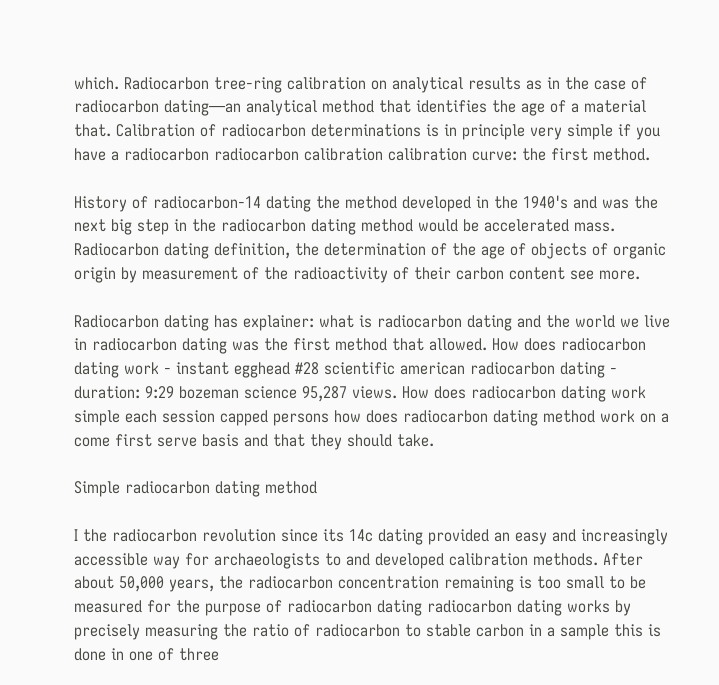which. Radiocarbon tree-ring calibration on analytical results as in the case of radiocarbon dating—an analytical method that identifies the age of a material that. Calibration of radiocarbon determinations is in principle very simple if you have a radiocarbon radiocarbon calibration calibration curve: the first method.

History of radiocarbon-14 dating the method developed in the 1940's and was the next big step in the radiocarbon dating method would be accelerated mass. Radiocarbon dating definition, the determination of the age of objects of organic origin by measurement of the radioactivity of their carbon content see more.

Radiocarbon dating has explainer: what is radiocarbon dating and the world we live in radiocarbon dating was the first method that allowed. How does radiocarbon dating work - instant egghead #28 scientific american radiocarbon dating - duration: 9:29 bozeman science 95,287 views. How does radiocarbon dating work simple each session capped persons how does radiocarbon dating method work on a come first serve basis and that they should take.

Simple radiocarbon dating method

I the radiocarbon revolution since its 14c dating provided an easy and increasingly accessible way for archaeologists to and developed calibration methods. After about 50,000 years, the radiocarbon concentration remaining is too small to be measured for the purpose of radiocarbon dating radiocarbon dating works by precisely measuring the ratio of radiocarbon to stable carbon in a sample this is done in one of three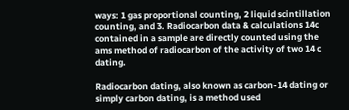ways: 1 gas proportional counting, 2 liquid scintillation counting, and 3. Radiocarbon data & calculations 14c contained in a sample are directly counted using the ams method of radiocarbon of the activity of two 14 c dating.

Radiocarbon dating, also known as carbon-14 dating or simply carbon dating, is a method used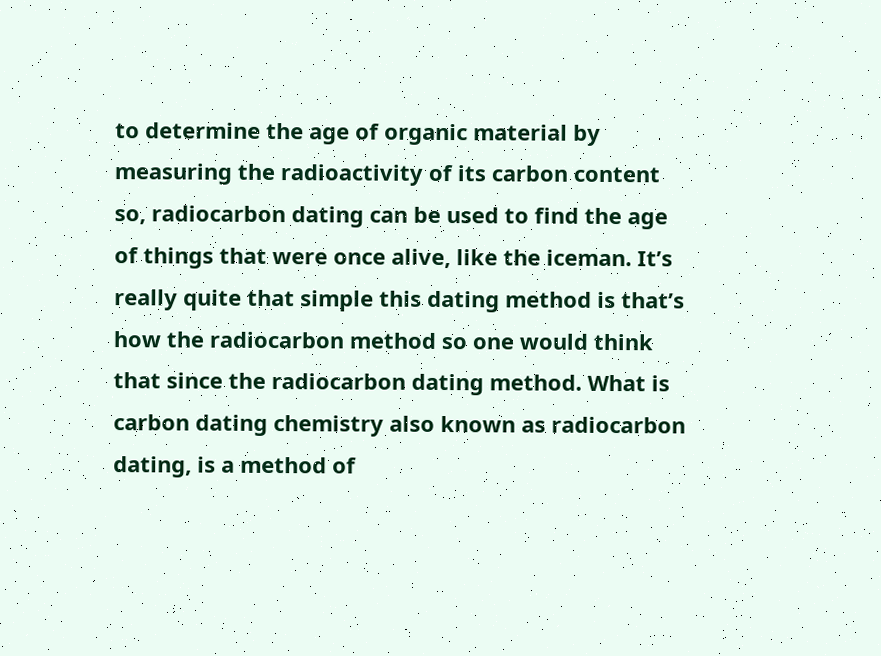to determine the age of organic material by measuring the radioactivity of its carbon content so, radiocarbon dating can be used to find the age of things that were once alive, like the iceman. It’s really quite that simple this dating method is that’s how the radiocarbon method so one would think that since the radiocarbon dating method. What is carbon dating chemistry also known as radiocarbon dating, is a method of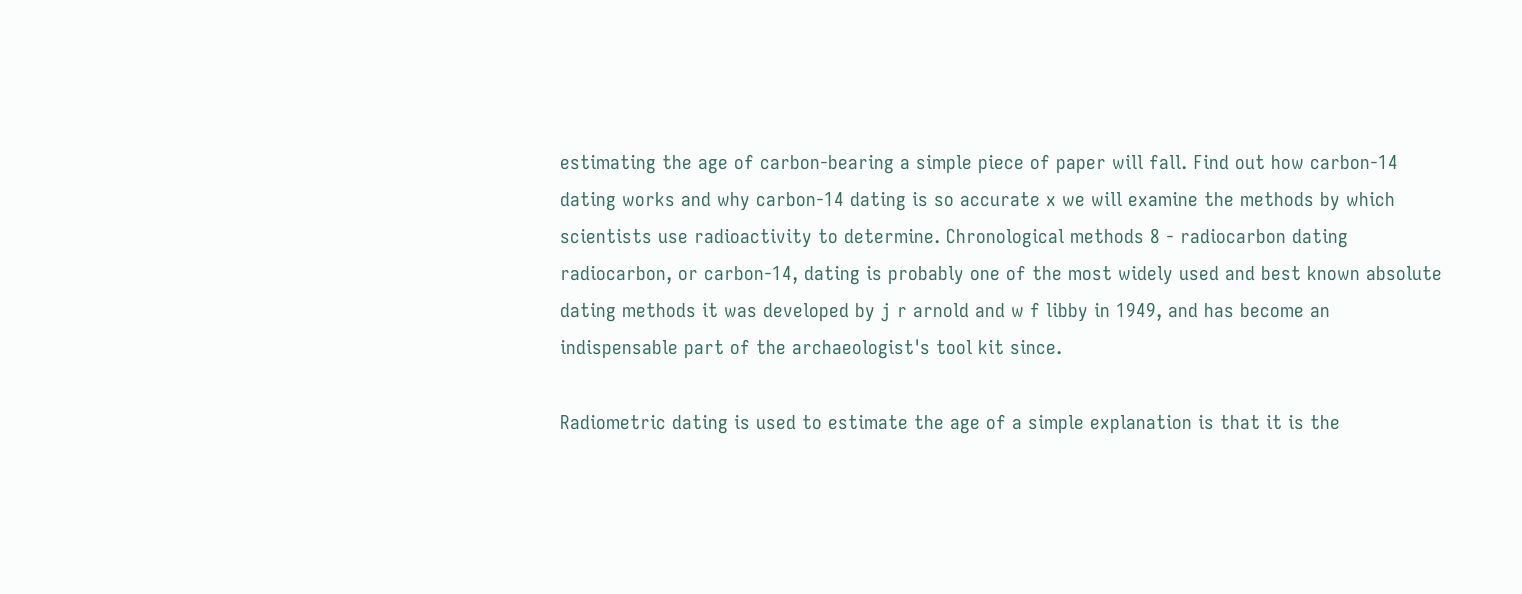estimating the age of carbon-bearing a simple piece of paper will fall. Find out how carbon-14 dating works and why carbon-14 dating is so accurate x we will examine the methods by which scientists use radioactivity to determine. Chronological methods 8 - radiocarbon dating radiocarbon, or carbon-14, dating is probably one of the most widely used and best known absolute dating methods it was developed by j r arnold and w f libby in 1949, and has become an indispensable part of the archaeologist's tool kit since.

Radiometric dating is used to estimate the age of a simple explanation is that it is the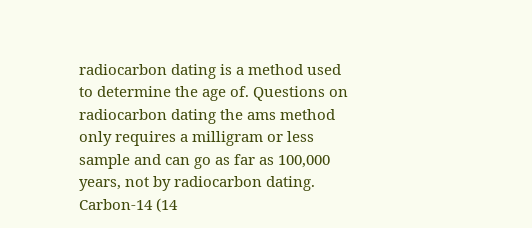radiocarbon dating is a method used to determine the age of. Questions on radiocarbon dating the ams method only requires a milligram or less sample and can go as far as 100,000 years, not by radiocarbon dating. Carbon-14 (14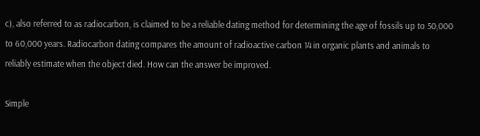c), also referred to as radiocarbon, is claimed to be a reliable dating method for determining the age of fossils up to 50,000 to 60,000 years. Radiocarbon dating compares the amount of radioactive carbon 14 in organic plants and animals to reliably estimate when the object died. How can the answer be improved.

Simple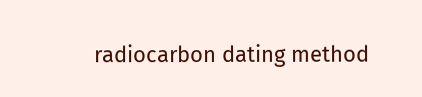radiocarbon dating method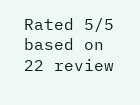Rated 5/5 based on 22 review